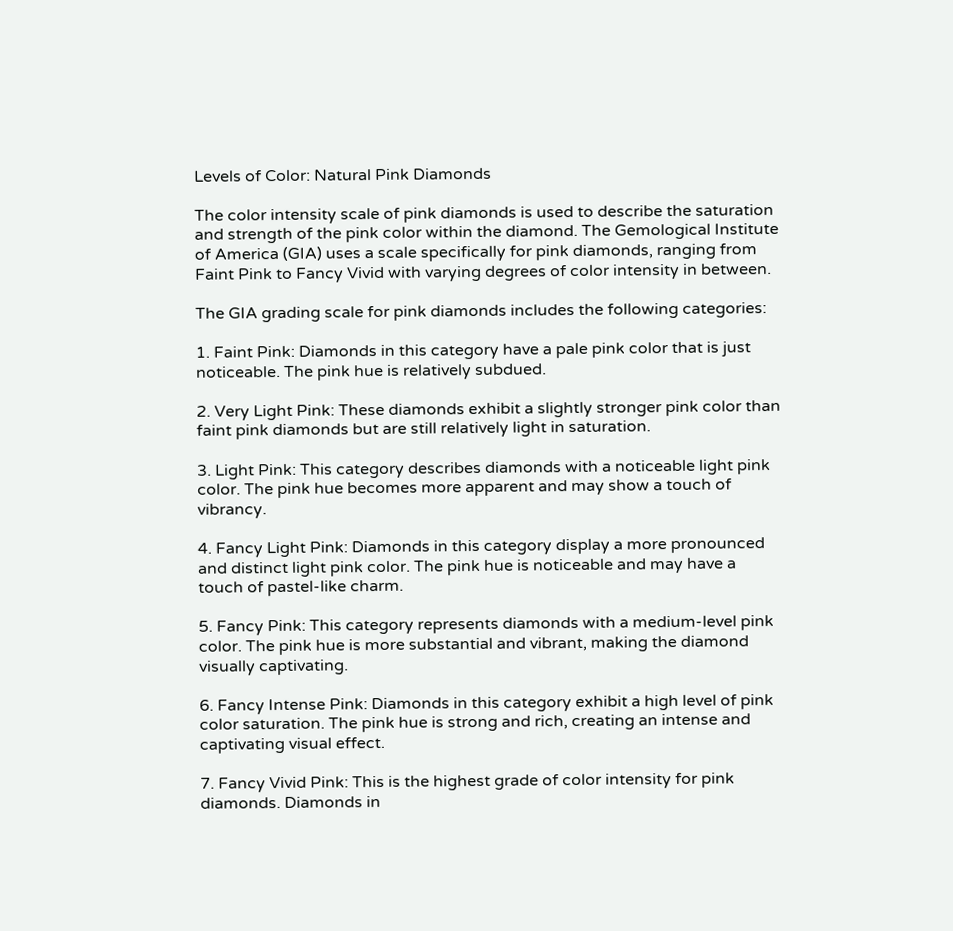Levels of Color: Natural Pink Diamonds

The color intensity scale of pink diamonds is used to describe the saturation and strength of the pink color within the diamond. The Gemological Institute of America (GIA) uses a scale specifically for pink diamonds, ranging from Faint Pink to Fancy Vivid with varying degrees of color intensity in between.

The GIA grading scale for pink diamonds includes the following categories:

1. Faint Pink: Diamonds in this category have a pale pink color that is just noticeable. The pink hue is relatively subdued.

2. Very Light Pink: These diamonds exhibit a slightly stronger pink color than faint pink diamonds but are still relatively light in saturation.

3. Light Pink: This category describes diamonds with a noticeable light pink color. The pink hue becomes more apparent and may show a touch of vibrancy.

4. Fancy Light Pink: Diamonds in this category display a more pronounced and distinct light pink color. The pink hue is noticeable and may have a touch of pastel-like charm.

5. Fancy Pink: This category represents diamonds with a medium-level pink color. The pink hue is more substantial and vibrant, making the diamond visually captivating.

6. Fancy Intense Pink: Diamonds in this category exhibit a high level of pink color saturation. The pink hue is strong and rich, creating an intense and captivating visual effect.

7. Fancy Vivid Pink: This is the highest grade of color intensity for pink diamonds. Diamonds in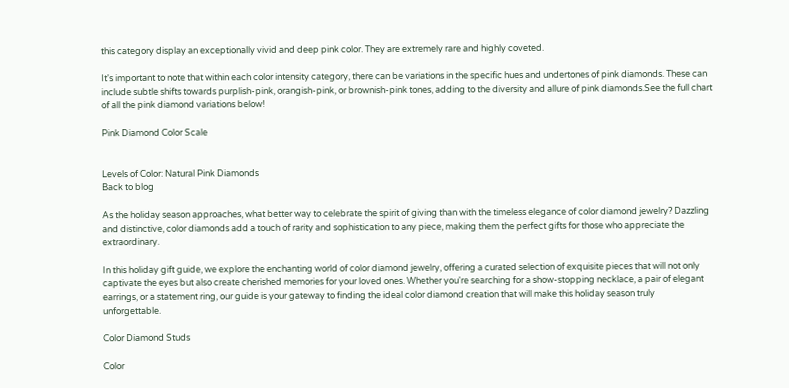this category display an exceptionally vivid and deep pink color. They are extremely rare and highly coveted.

It's important to note that within each color intensity category, there can be variations in the specific hues and undertones of pink diamonds. These can include subtle shifts towards purplish-pink, orangish-pink, or brownish-pink tones, adding to the diversity and allure of pink diamonds.See the full chart of all the pink diamond variations below!

Pink Diamond Color Scale


Levels of Color: Natural Pink Diamonds
Back to blog

As the holiday season approaches, what better way to celebrate the spirit of giving than with the timeless elegance of color diamond jewelry? Dazzling and distinctive, color diamonds add a touch of rarity and sophistication to any piece, making them the perfect gifts for those who appreciate the extraordinary.

In this holiday gift guide, we explore the enchanting world of color diamond jewelry, offering a curated selection of exquisite pieces that will not only captivate the eyes but also create cherished memories for your loved ones. Whether you're searching for a show-stopping necklace, a pair of elegant earrings, or a statement ring, our guide is your gateway to finding the ideal color diamond creation that will make this holiday season truly unforgettable.

Color Diamond Studs

Color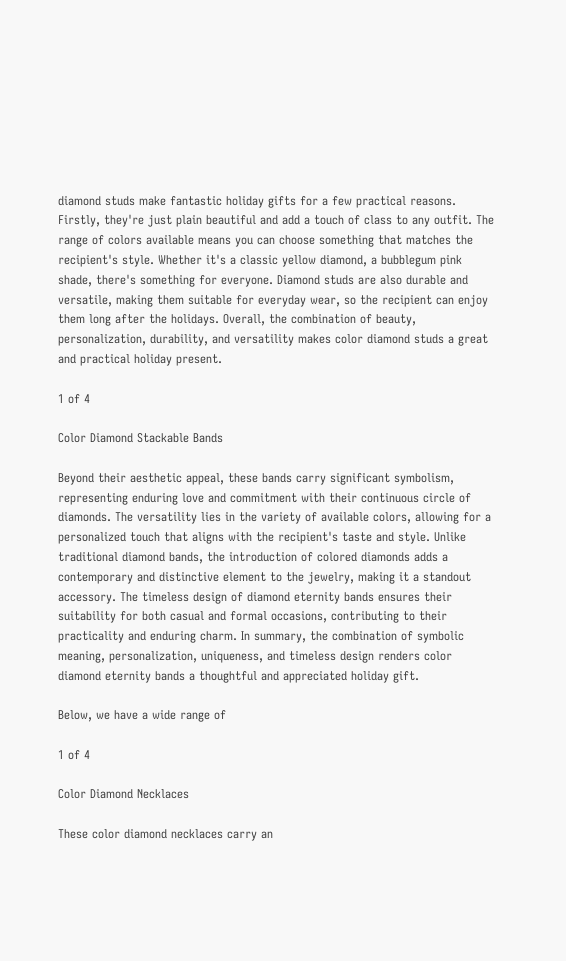diamond studs make fantastic holiday gifts for a few practical reasons. Firstly, they're just plain beautiful and add a touch of class to any outfit. The range of colors available means you can choose something that matches the recipient's style. Whether it's a classic yellow diamond, a bubblegum pink shade, there's something for everyone. Diamond studs are also durable and versatile, making them suitable for everyday wear, so the recipient can enjoy them long after the holidays. Overall, the combination of beauty, personalization, durability, and versatility makes color diamond studs a great and practical holiday present.

1 of 4

Color Diamond Stackable Bands

Beyond their aesthetic appeal, these bands carry significant symbolism, representing enduring love and commitment with their continuous circle of diamonds. The versatility lies in the variety of available colors, allowing for a personalized touch that aligns with the recipient's taste and style. Unlike traditional diamond bands, the introduction of colored diamonds adds a contemporary and distinctive element to the jewelry, making it a standout accessory. The timeless design of diamond eternity bands ensures their suitability for both casual and formal occasions, contributing to their practicality and enduring charm. In summary, the combination of symbolic meaning, personalization, uniqueness, and timeless design renders color diamond eternity bands a thoughtful and appreciated holiday gift.

Below, we have a wide range of

1 of 4

Color Diamond Necklaces

These color diamond necklaces carry an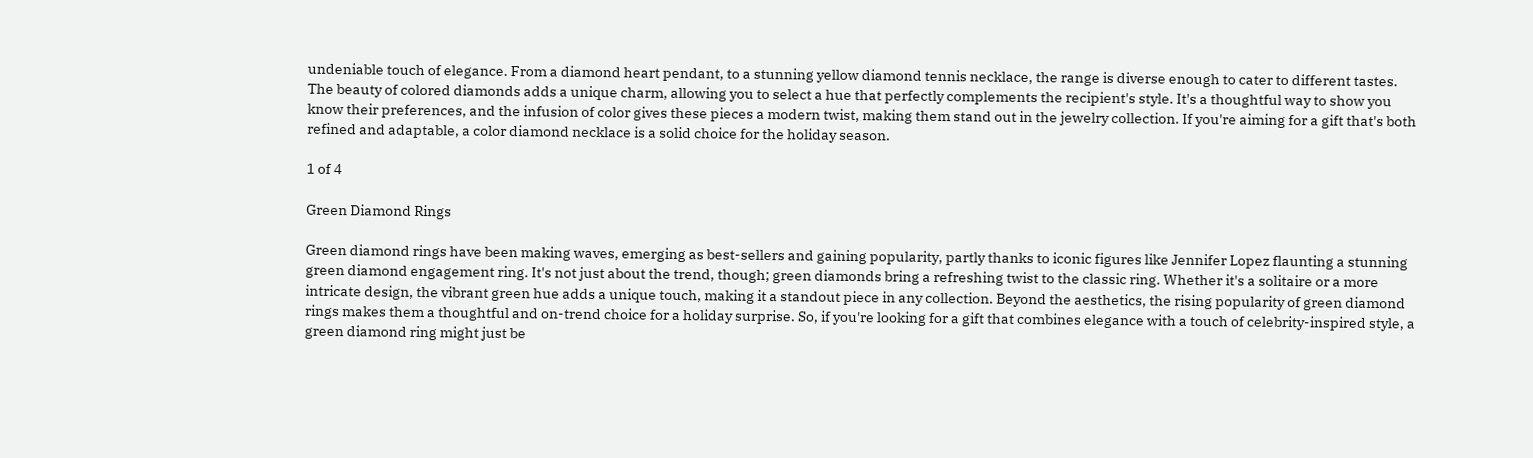undeniable touch of elegance. From a diamond heart pendant, to a stunning yellow diamond tennis necklace, the range is diverse enough to cater to different tastes. The beauty of colored diamonds adds a unique charm, allowing you to select a hue that perfectly complements the recipient's style. It's a thoughtful way to show you know their preferences, and the infusion of color gives these pieces a modern twist, making them stand out in the jewelry collection. If you're aiming for a gift that's both refined and adaptable, a color diamond necklace is a solid choice for the holiday season.

1 of 4

Green Diamond Rings

Green diamond rings have been making waves, emerging as best-sellers and gaining popularity, partly thanks to iconic figures like Jennifer Lopez flaunting a stunning green diamond engagement ring. It's not just about the trend, though; green diamonds bring a refreshing twist to the classic ring. Whether it's a solitaire or a more intricate design, the vibrant green hue adds a unique touch, making it a standout piece in any collection. Beyond the aesthetics, the rising popularity of green diamond rings makes them a thoughtful and on-trend choice for a holiday surprise. So, if you're looking for a gift that combines elegance with a touch of celebrity-inspired style, a green diamond ring might just be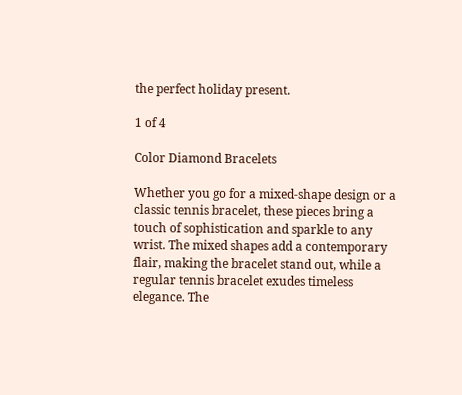the perfect holiday present.

1 of 4

Color Diamond Bracelets

Whether you go for a mixed-shape design or a classic tennis bracelet, these pieces bring a touch of sophistication and sparkle to any wrist. The mixed shapes add a contemporary flair, making the bracelet stand out, while a regular tennis bracelet exudes timeless elegance. The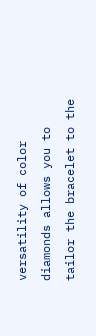versatility of color diamonds allows you to tailor the bracelet to the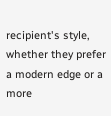recipient's style, whether they prefer a modern edge or a more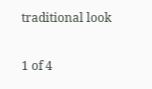traditional look

1 of 4